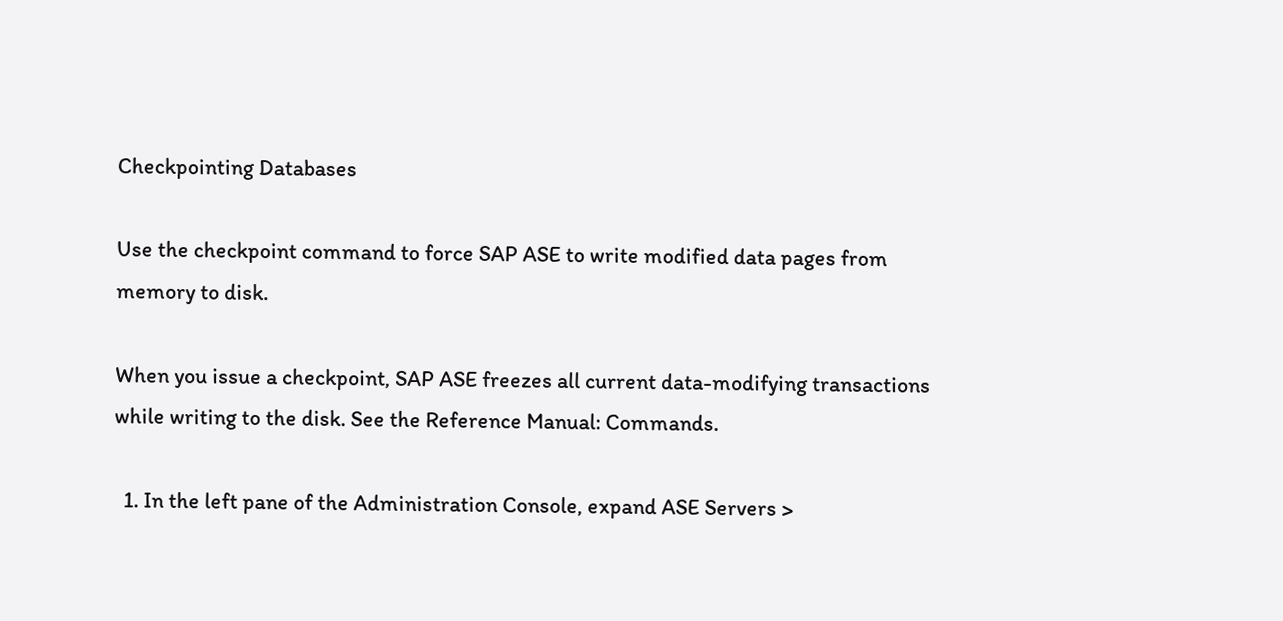Checkpointing Databases

Use the checkpoint command to force SAP ASE to write modified data pages from memory to disk.

When you issue a checkpoint, SAP ASE freezes all current data-modifying transactions while writing to the disk. See the Reference Manual: Commands.

  1. In the left pane of the Administration Console, expand ASE Servers >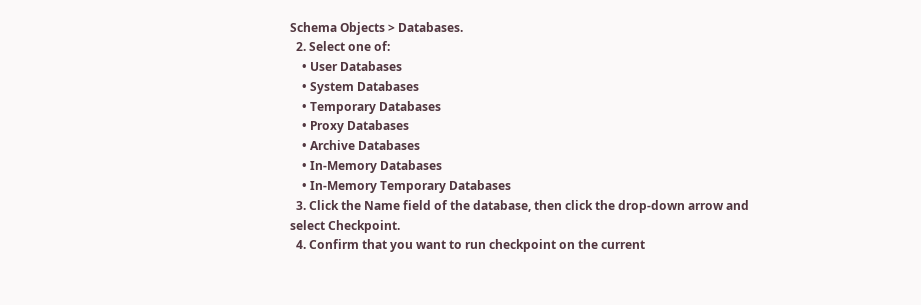Schema Objects > Databases.
  2. Select one of:
    • User Databases
    • System Databases
    • Temporary Databases
    • Proxy Databases
    • Archive Databases
    • In-Memory Databases
    • In-Memory Temporary Databases
  3. Click the Name field of the database, then click the drop-down arrow and select Checkpoint.
  4. Confirm that you want to run checkpoint on the current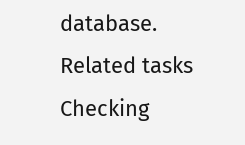database.
Related tasks
Checking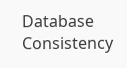Database Consistency